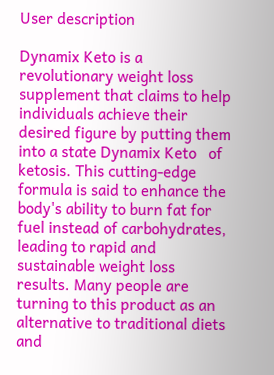User description

Dynamix Keto is a revolutionary weight loss supplement that claims to help individuals achieve their desired figure by putting them into a state Dynamix Keto   of ketosis. This cutting-edge formula is said to enhance the body's ability to burn fat for fuel instead of carbohydrates, leading to rapid and sustainable weight loss results. Many people are turning to this product as an alternative to traditional diets and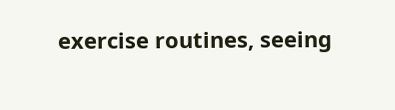exercise routines, seeing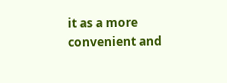it as a more convenient and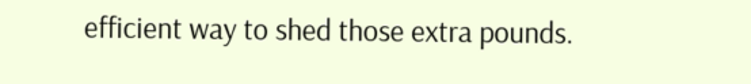efficient way to shed those extra pounds.